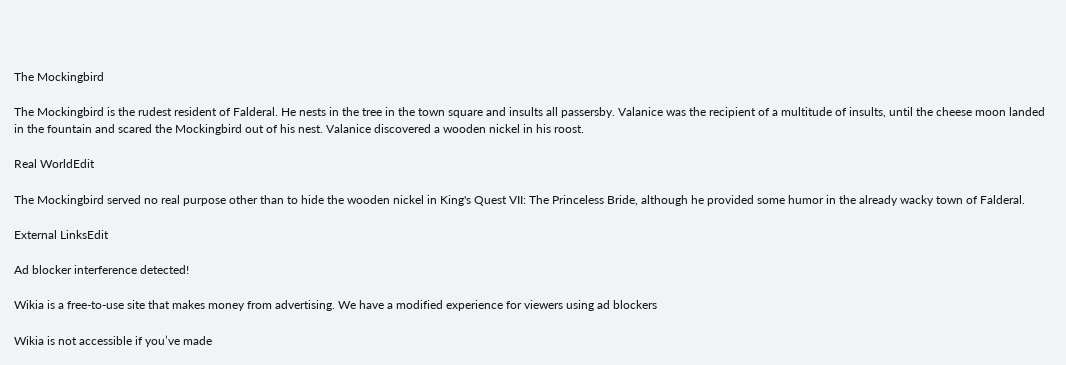The Mockingbird

The Mockingbird is the rudest resident of Falderal. He nests in the tree in the town square and insults all passersby. Valanice was the recipient of a multitude of insults, until the cheese moon landed in the fountain and scared the Mockingbird out of his nest. Valanice discovered a wooden nickel in his roost.

Real WorldEdit

The Mockingbird served no real purpose other than to hide the wooden nickel in King's Quest VII: The Princeless Bride, although he provided some humor in the already wacky town of Falderal.

External LinksEdit

Ad blocker interference detected!

Wikia is a free-to-use site that makes money from advertising. We have a modified experience for viewers using ad blockers

Wikia is not accessible if you’ve made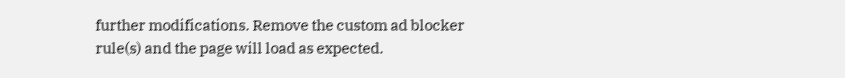further modifications. Remove the custom ad blocker rule(s) and the page will load as expected.